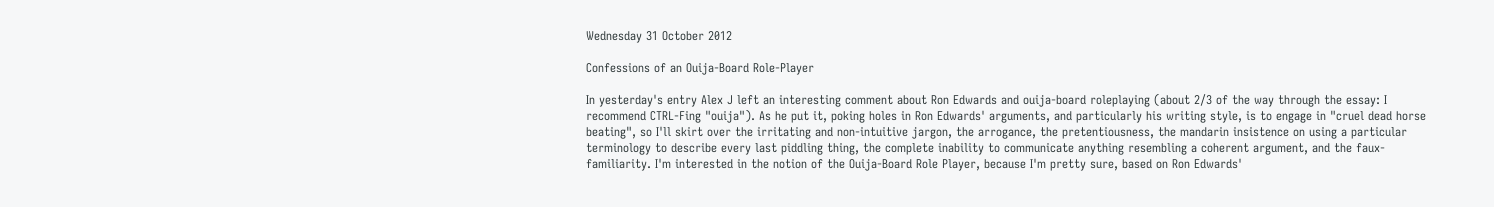Wednesday 31 October 2012

Confessions of an Ouija-Board Role-Player

In yesterday's entry Alex J left an interesting comment about Ron Edwards and ouija-board roleplaying (about 2/3 of the way through the essay: I recommend CTRL-Fing "ouija"). As he put it, poking holes in Ron Edwards' arguments, and particularly his writing style, is to engage in "cruel dead horse beating", so I'll skirt over the irritating and non-intuitive jargon, the arrogance, the pretentiousness, the mandarin insistence on using a particular terminology to describe every last piddling thing, the complete inability to communicate anything resembling a coherent argument, and the faux-familiarity. I'm interested in the notion of the Ouija-Board Role Player, because I'm pretty sure, based on Ron Edwards'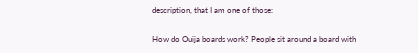description, that I am one of those:

How do Ouija boards work? People sit around a board with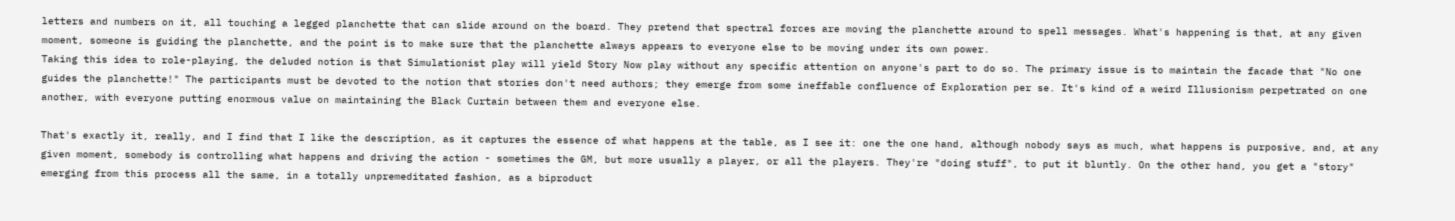letters and numbers on it, all touching a legged planchette that can slide around on the board. They pretend that spectral forces are moving the planchette around to spell messages. What's happening is that, at any given moment, someone is guiding the planchette, and the point is to make sure that the planchette always appears to everyone else to be moving under its own power.
Taking this idea to role-playing, the deluded notion is that Simulationist play will yield Story Now play without any specific attention on anyone's part to do so. The primary issue is to maintain the facade that "No one guides the planchette!" The participants must be devoted to the notion that stories don't need authors; they emerge from some ineffable confluence of Exploration per se. It's kind of a weird Illusionism perpetrated on one another, with everyone putting enormous value on maintaining the Black Curtain between them and everyone else.

That's exactly it, really, and I find that I like the description, as it captures the essence of what happens at the table, as I see it: one the one hand, although nobody says as much, what happens is purposive, and, at any given moment, somebody is controlling what happens and driving the action - sometimes the GM, but more usually a player, or all the players. They're "doing stuff", to put it bluntly. On the other hand, you get a "story" emerging from this process all the same, in a totally unpremeditated fashion, as a biproduct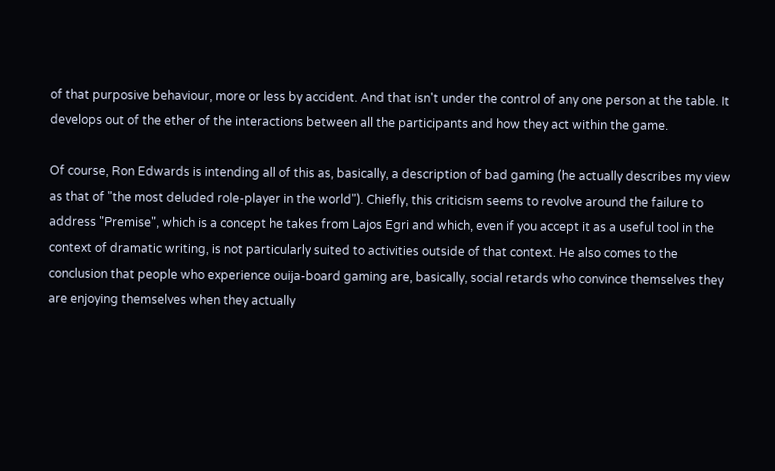of that purposive behaviour, more or less by accident. And that isn't under the control of any one person at the table. It develops out of the ether of the interactions between all the participants and how they act within the game.

Of course, Ron Edwards is intending all of this as, basically, a description of bad gaming (he actually describes my view as that of "the most deluded role-player in the world"). Chiefly, this criticism seems to revolve around the failure to address "Premise", which is a concept he takes from Lajos Egri and which, even if you accept it as a useful tool in the context of dramatic writing, is not particularly suited to activities outside of that context. He also comes to the conclusion that people who experience ouija-board gaming are, basically, social retards who convince themselves they are enjoying themselves when they actually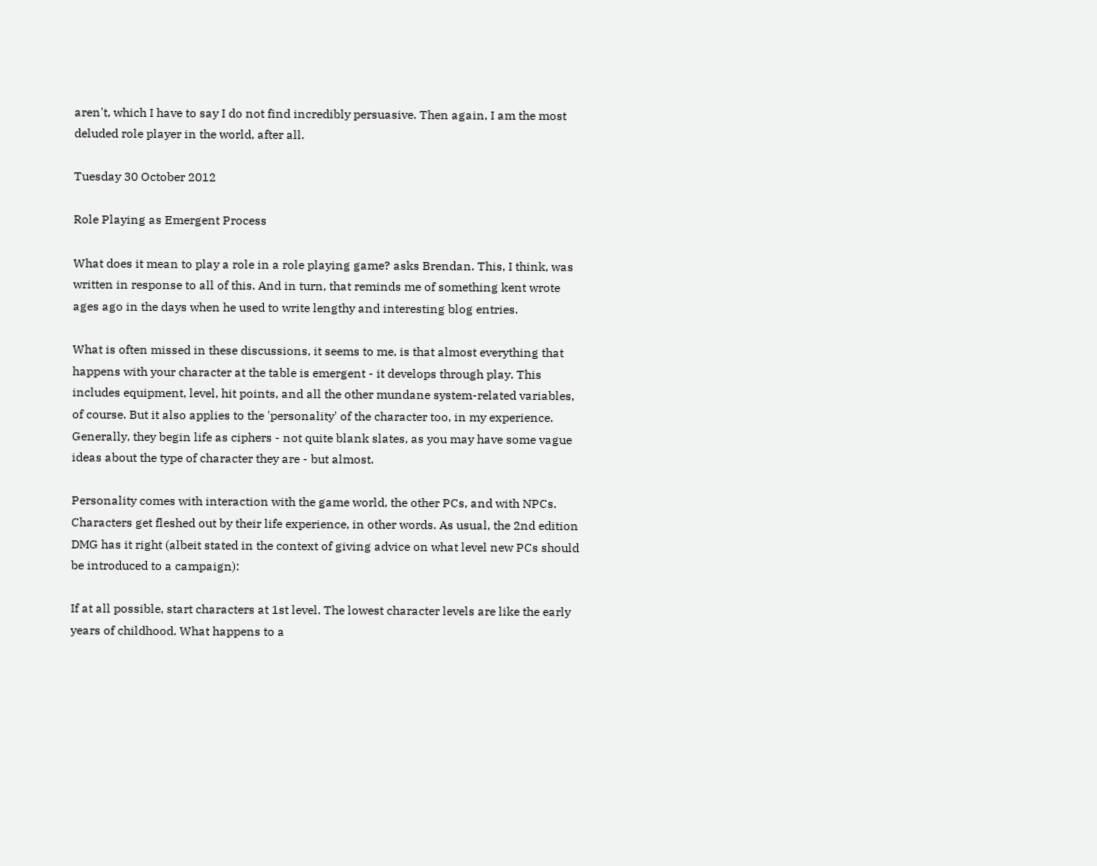aren't, which I have to say I do not find incredibly persuasive. Then again, I am the most deluded role player in the world, after all.

Tuesday 30 October 2012

Role Playing as Emergent Process

What does it mean to play a role in a role playing game? asks Brendan. This, I think, was written in response to all of this. And in turn, that reminds me of something kent wrote ages ago in the days when he used to write lengthy and interesting blog entries.

What is often missed in these discussions, it seems to me, is that almost everything that happens with your character at the table is emergent - it develops through play. This includes equipment, level, hit points, and all the other mundane system-related variables, of course. But it also applies to the 'personality' of the character too, in my experience. Generally, they begin life as ciphers - not quite blank slates, as you may have some vague ideas about the type of character they are - but almost.

Personality comes with interaction with the game world, the other PCs, and with NPCs. Characters get fleshed out by their life experience, in other words. As usual, the 2nd edition DMG has it right (albeit stated in the context of giving advice on what level new PCs should be introduced to a campaign):

If at all possible, start characters at 1st level. The lowest character levels are like the early years of childhood. What happens to a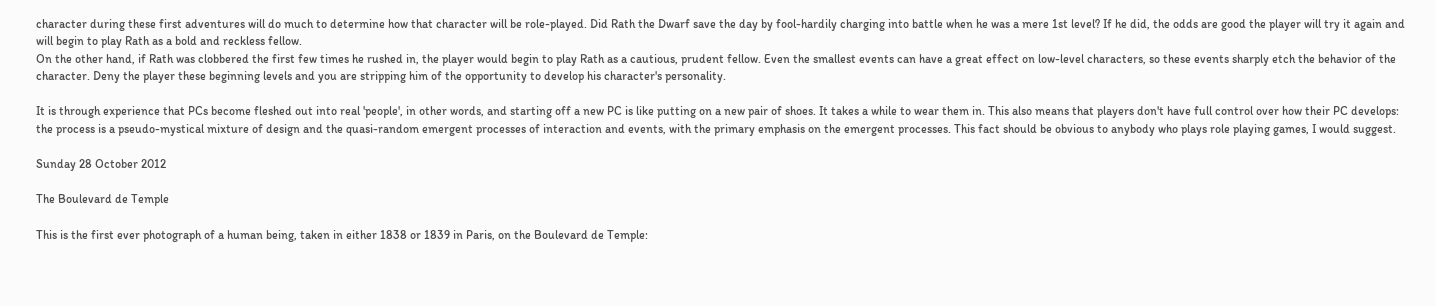character during these first adventures will do much to determine how that character will be role-played. Did Rath the Dwarf save the day by fool-hardily charging into battle when he was a mere 1st level? If he did, the odds are good the player will try it again and will begin to play Rath as a bold and reckless fellow.
On the other hand, if Rath was clobbered the first few times he rushed in, the player would begin to play Rath as a cautious, prudent fellow. Even the smallest events can have a great effect on low-level characters, so these events sharply etch the behavior of the character. Deny the player these beginning levels and you are stripping him of the opportunity to develop his character's personality.

It is through experience that PCs become fleshed out into real 'people', in other words, and starting off a new PC is like putting on a new pair of shoes. It takes a while to wear them in. This also means that players don't have full control over how their PC develops: the process is a pseudo-mystical mixture of design and the quasi-random emergent processes of interaction and events, with the primary emphasis on the emergent processes. This fact should be obvious to anybody who plays role playing games, I would suggest.

Sunday 28 October 2012

The Boulevard de Temple

This is the first ever photograph of a human being, taken in either 1838 or 1839 in Paris, on the Boulevard de Temple: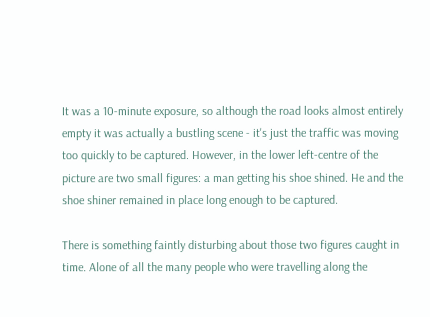It was a 10-minute exposure, so although the road looks almost entirely empty it was actually a bustling scene - it's just the traffic was moving too quickly to be captured. However, in the lower left-centre of the picture are two small figures: a man getting his shoe shined. He and the shoe shiner remained in place long enough to be captured.

There is something faintly disturbing about those two figures caught in time. Alone of all the many people who were travelling along the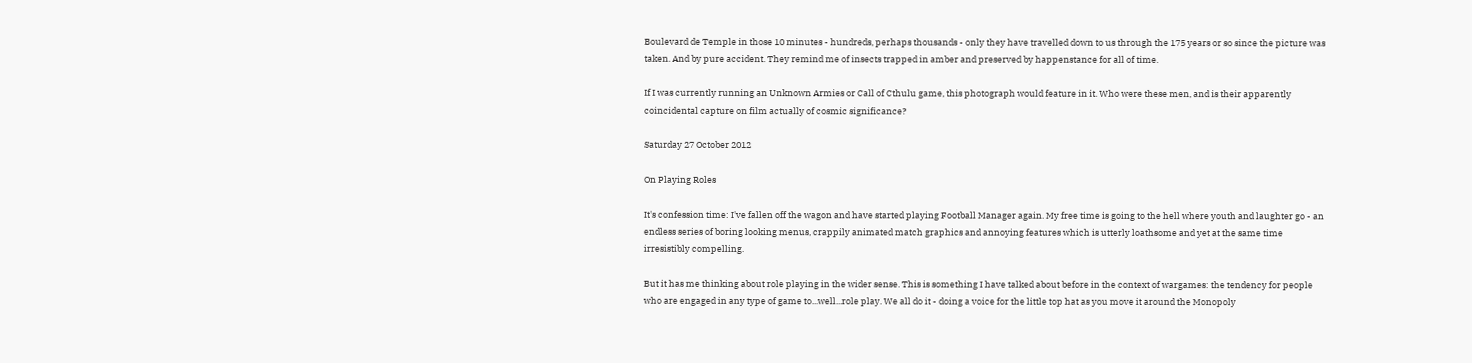Boulevard de Temple in those 10 minutes - hundreds, perhaps thousands - only they have travelled down to us through the 175 years or so since the picture was taken. And by pure accident. They remind me of insects trapped in amber and preserved by happenstance for all of time.

If I was currently running an Unknown Armies or Call of Cthulu game, this photograph would feature in it. Who were these men, and is their apparently coincidental capture on film actually of cosmic significance?

Saturday 27 October 2012

On Playing Roles

It's confession time: I've fallen off the wagon and have started playing Football Manager again. My free time is going to the hell where youth and laughter go - an endless series of boring looking menus, crappily animated match graphics and annoying features which is utterly loathsome and yet at the same time irresistibly compelling.

But it has me thinking about role playing in the wider sense. This is something I have talked about before in the context of wargames: the tendency for people who are engaged in any type of game to...well...role play. We all do it - doing a voice for the little top hat as you move it around the Monopoly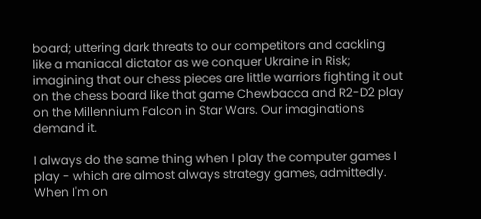board; uttering dark threats to our competitors and cackling like a maniacal dictator as we conquer Ukraine in Risk; imagining that our chess pieces are little warriors fighting it out on the chess board like that game Chewbacca and R2-D2 play on the Millennium Falcon in Star Wars. Our imaginations demand it.

I always do the same thing when I play the computer games I play - which are almost always strategy games, admittedly. When I'm on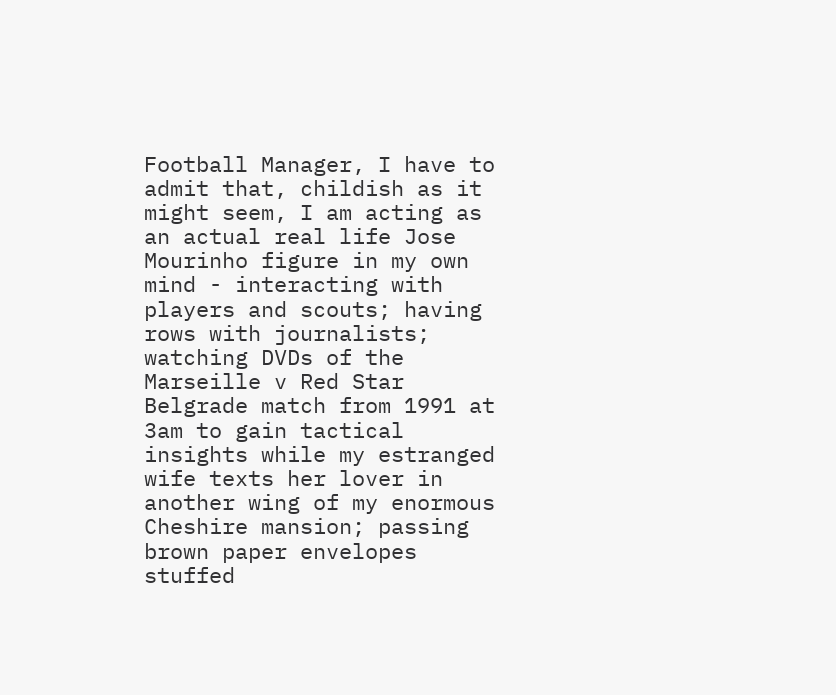Football Manager, I have to admit that, childish as it might seem, I am acting as an actual real life Jose Mourinho figure in my own mind - interacting with players and scouts; having rows with journalists; watching DVDs of the Marseille v Red Star Belgrade match from 1991 at 3am to gain tactical insights while my estranged wife texts her lover in another wing of my enormous Cheshire mansion; passing brown paper envelopes stuffed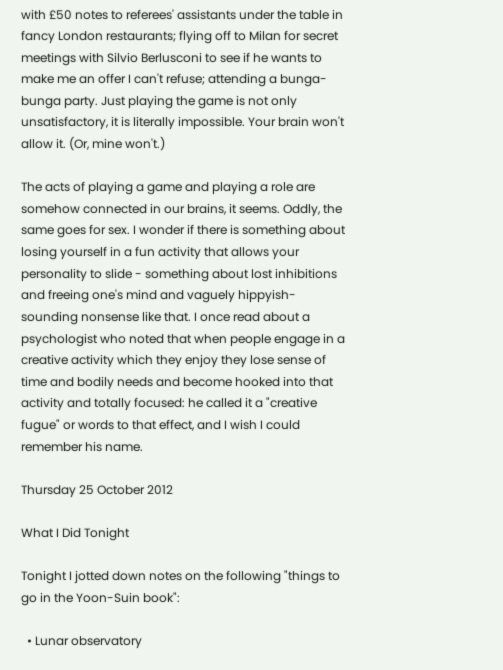with £50 notes to referees' assistants under the table in fancy London restaurants; flying off to Milan for secret meetings with Silvio Berlusconi to see if he wants to make me an offer I can't refuse; attending a bunga-bunga party. Just playing the game is not only unsatisfactory, it is literally impossible. Your brain won't allow it. (Or, mine won't.)

The acts of playing a game and playing a role are somehow connected in our brains, it seems. Oddly, the same goes for sex. I wonder if there is something about losing yourself in a fun activity that allows your personality to slide - something about lost inhibitions and freeing one's mind and vaguely hippyish-sounding nonsense like that. I once read about a psychologist who noted that when people engage in a creative activity which they enjoy they lose sense of time and bodily needs and become hooked into that activity and totally focused: he called it a "creative fugue" or words to that effect, and I wish I could remember his name.

Thursday 25 October 2012

What I Did Tonight

Tonight I jotted down notes on the following "things to go in the Yoon-Suin book":

  • Lunar observatory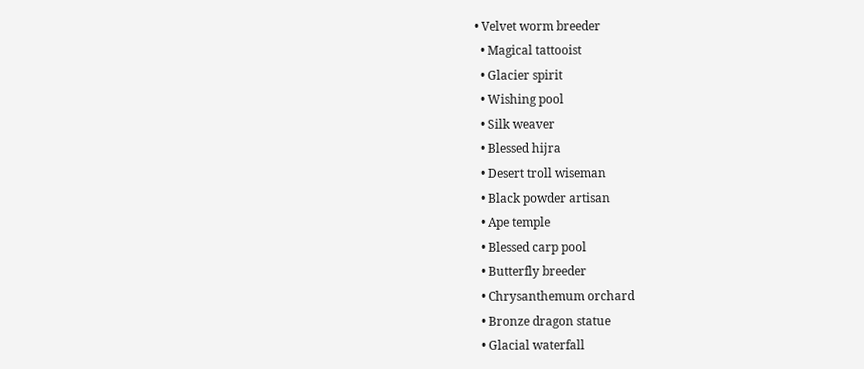• Velvet worm breeder
  • Magical tattooist
  • Glacier spirit
  • Wishing pool
  • Silk weaver
  • Blessed hijra
  • Desert troll wiseman
  • Black powder artisan
  • Ape temple
  • Blessed carp pool
  • Butterfly breeder
  • Chrysanthemum orchard
  • Bronze dragon statue
  • Glacial waterfall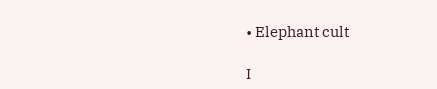• Elephant cult

I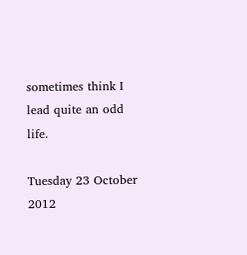sometimes think I lead quite an odd life.

Tuesday 23 October 2012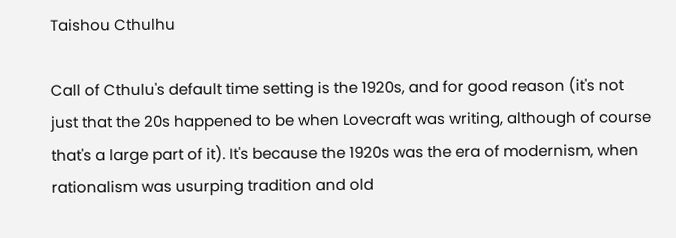Taishou Cthulhu

Call of Cthulu's default time setting is the 1920s, and for good reason (it's not just that the 20s happened to be when Lovecraft was writing, although of course that's a large part of it). It's because the 1920s was the era of modernism, when rationalism was usurping tradition and old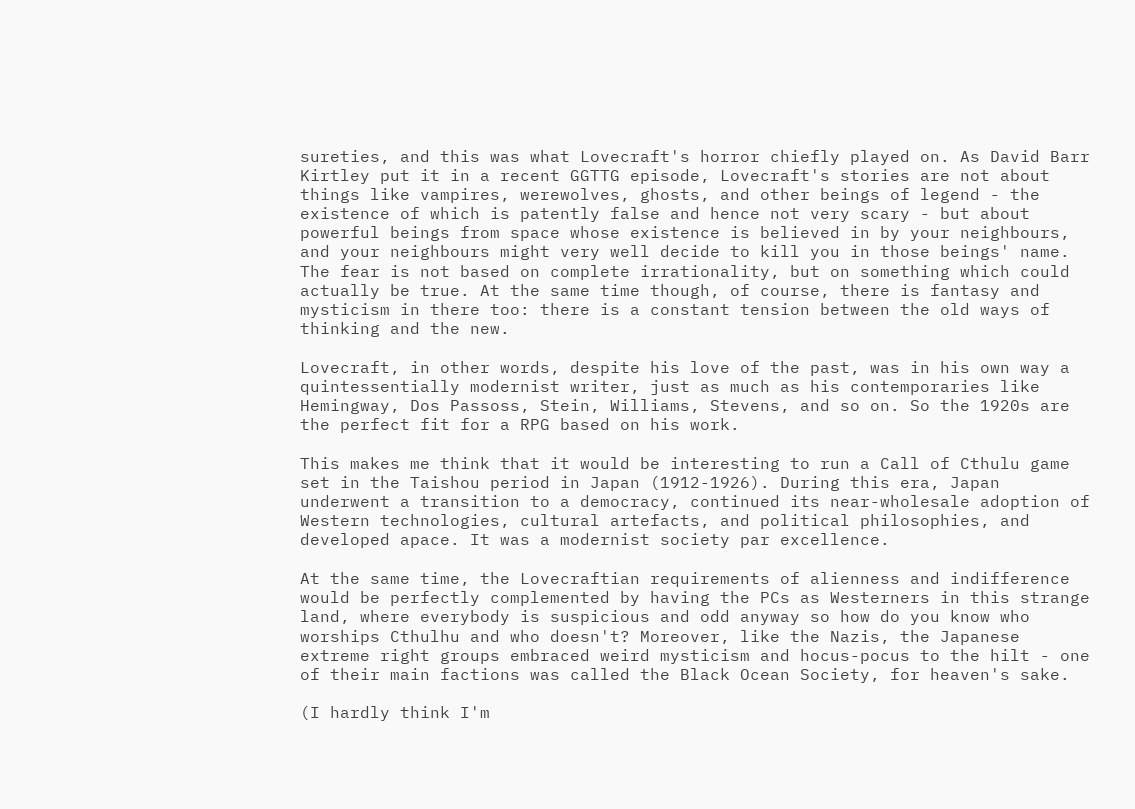sureties, and this was what Lovecraft's horror chiefly played on. As David Barr Kirtley put it in a recent GGTTG episode, Lovecraft's stories are not about things like vampires, werewolves, ghosts, and other beings of legend - the existence of which is patently false and hence not very scary - but about powerful beings from space whose existence is believed in by your neighbours, and your neighbours might very well decide to kill you in those beings' name. The fear is not based on complete irrationality, but on something which could actually be true. At the same time though, of course, there is fantasy and mysticism in there too: there is a constant tension between the old ways of thinking and the new.

Lovecraft, in other words, despite his love of the past, was in his own way a quintessentially modernist writer, just as much as his contemporaries like Hemingway, Dos Passoss, Stein, Williams, Stevens, and so on. So the 1920s are the perfect fit for a RPG based on his work.

This makes me think that it would be interesting to run a Call of Cthulu game set in the Taishou period in Japan (1912-1926). During this era, Japan underwent a transition to a democracy, continued its near-wholesale adoption of Western technologies, cultural artefacts, and political philosophies, and developed apace. It was a modernist society par excellence.

At the same time, the Lovecraftian requirements of alienness and indifference would be perfectly complemented by having the PCs as Westerners in this strange land, where everybody is suspicious and odd anyway so how do you know who worships Cthulhu and who doesn't? Moreover, like the Nazis, the Japanese extreme right groups embraced weird mysticism and hocus-pocus to the hilt - one of their main factions was called the Black Ocean Society, for heaven's sake.

(I hardly think I'm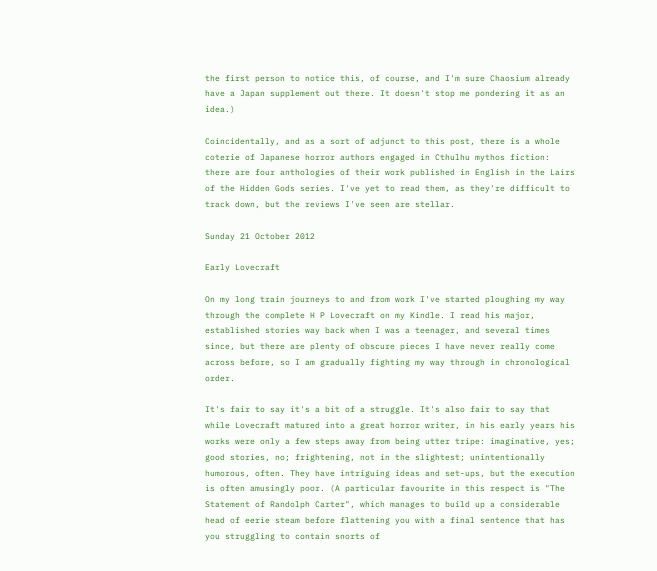the first person to notice this, of course, and I'm sure Chaosium already have a Japan supplement out there. It doesn't stop me pondering it as an idea.)

Coincidentally, and as a sort of adjunct to this post, there is a whole coterie of Japanese horror authors engaged in Cthulhu mythos fiction: there are four anthologies of their work published in English in the Lairs of the Hidden Gods series. I've yet to read them, as they're difficult to track down, but the reviews I've seen are stellar.

Sunday 21 October 2012

Early Lovecraft

On my long train journeys to and from work I've started ploughing my way through the complete H P Lovecraft on my Kindle. I read his major, established stories way back when I was a teenager, and several times since, but there are plenty of obscure pieces I have never really come across before, so I am gradually fighting my way through in chronological order.

It's fair to say it's a bit of a struggle. It's also fair to say that while Lovecraft matured into a great horror writer, in his early years his works were only a few steps away from being utter tripe: imaginative, yes; good stories, no; frightening, not in the slightest; unintentionally humorous, often. They have intriguing ideas and set-ups, but the execution is often amusingly poor. (A particular favourite in this respect is "The Statement of Randolph Carter", which manages to build up a considerable head of eerie steam before flattening you with a final sentence that has you struggling to contain snorts of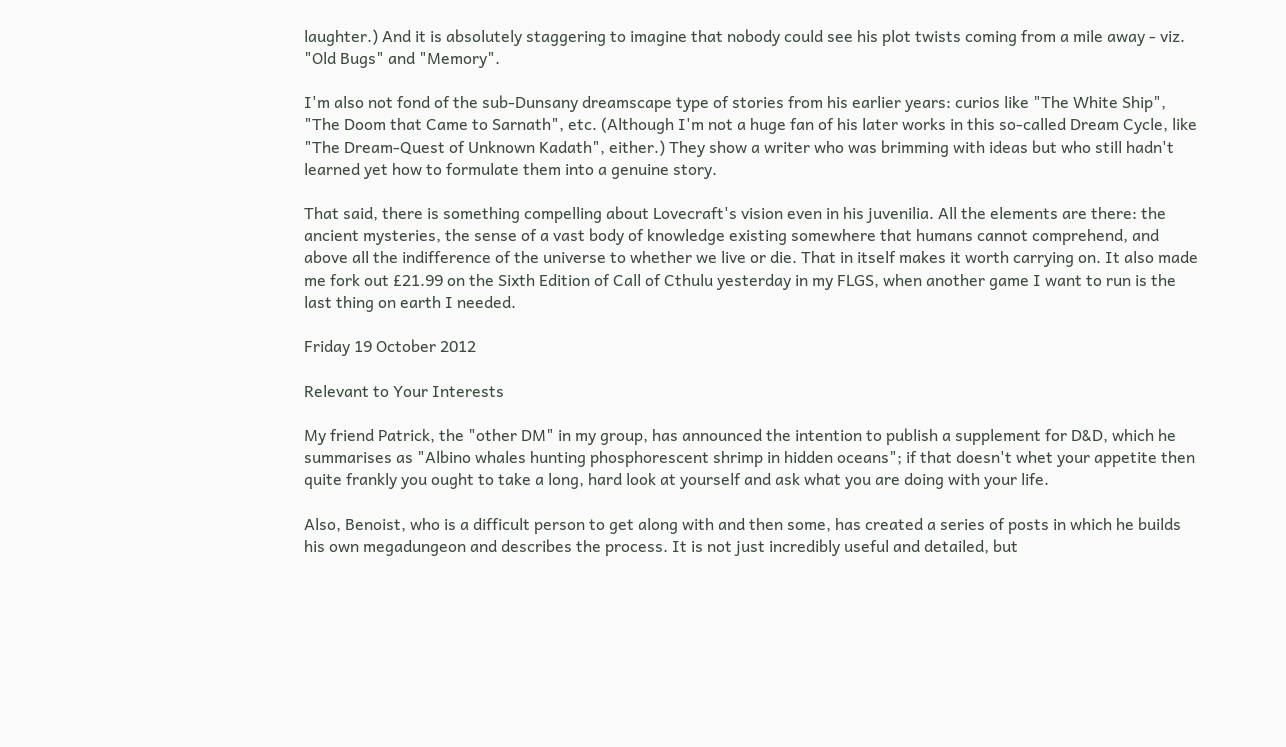laughter.) And it is absolutely staggering to imagine that nobody could see his plot twists coming from a mile away - viz. "Old Bugs" and "Memory".

I'm also not fond of the sub-Dunsany dreamscape type of stories from his earlier years: curios like "The White Ship", "The Doom that Came to Sarnath", etc. (Although I'm not a huge fan of his later works in this so-called Dream Cycle, like "The Dream-Quest of Unknown Kadath", either.) They show a writer who was brimming with ideas but who still hadn't learned yet how to formulate them into a genuine story.

That said, there is something compelling about Lovecraft's vision even in his juvenilia. All the elements are there: the ancient mysteries, the sense of a vast body of knowledge existing somewhere that humans cannot comprehend, and above all the indifference of the universe to whether we live or die. That in itself makes it worth carrying on. It also made me fork out £21.99 on the Sixth Edition of Call of Cthulu yesterday in my FLGS, when another game I want to run is the last thing on earth I needed.

Friday 19 October 2012

Relevant to Your Interests

My friend Patrick, the "other DM" in my group, has announced the intention to publish a supplement for D&D, which he summarises as "Albino whales hunting phosphorescent shrimp in hidden oceans"; if that doesn't whet your appetite then quite frankly you ought to take a long, hard look at yourself and ask what you are doing with your life.

Also, Benoist, who is a difficult person to get along with and then some, has created a series of posts in which he builds his own megadungeon and describes the process. It is not just incredibly useful and detailed, but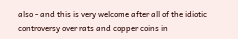also - and this is very welcome after all of the idiotic controversy over rats and copper coins in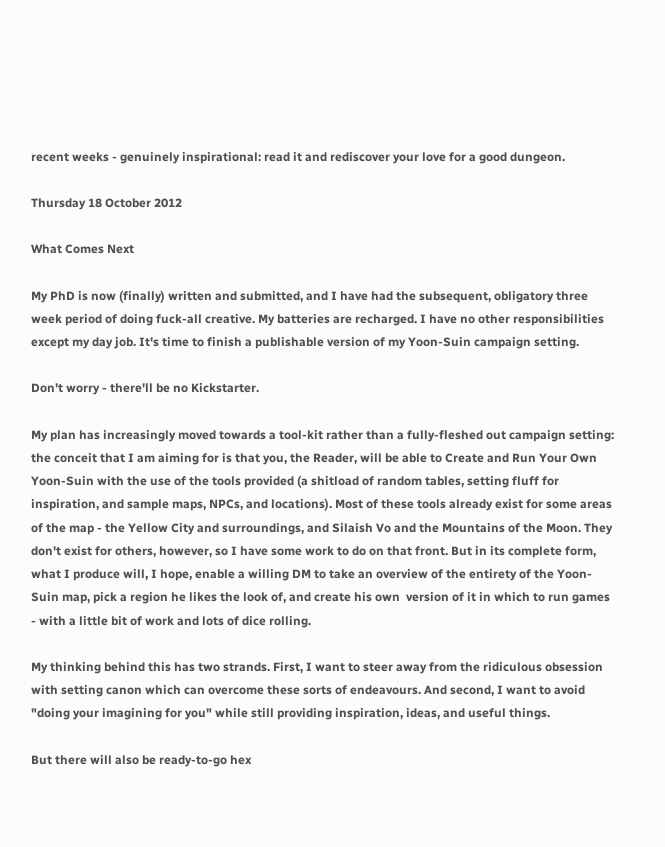recent weeks - genuinely inspirational: read it and rediscover your love for a good dungeon.

Thursday 18 October 2012

What Comes Next

My PhD is now (finally) written and submitted, and I have had the subsequent, obligatory three week period of doing fuck-all creative. My batteries are recharged. I have no other responsibilities except my day job. It's time to finish a publishable version of my Yoon-Suin campaign setting.

Don't worry - there'll be no Kickstarter.

My plan has increasingly moved towards a tool-kit rather than a fully-fleshed out campaign setting: the conceit that I am aiming for is that you, the Reader, will be able to Create and Run Your Own Yoon-Suin with the use of the tools provided (a shitload of random tables, setting fluff for inspiration, and sample maps, NPCs, and locations). Most of these tools already exist for some areas of the map - the Yellow City and surroundings, and Silaish Vo and the Mountains of the Moon. They don't exist for others, however, so I have some work to do on that front. But in its complete form, what I produce will, I hope, enable a willing DM to take an overview of the entirety of the Yoon-Suin map, pick a region he likes the look of, and create his own  version of it in which to run games - with a little bit of work and lots of dice rolling.

My thinking behind this has two strands. First, I want to steer away from the ridiculous obsession with setting canon which can overcome these sorts of endeavours. And second, I want to avoid "doing your imagining for you" while still providing inspiration, ideas, and useful things.

But there will also be ready-to-go hex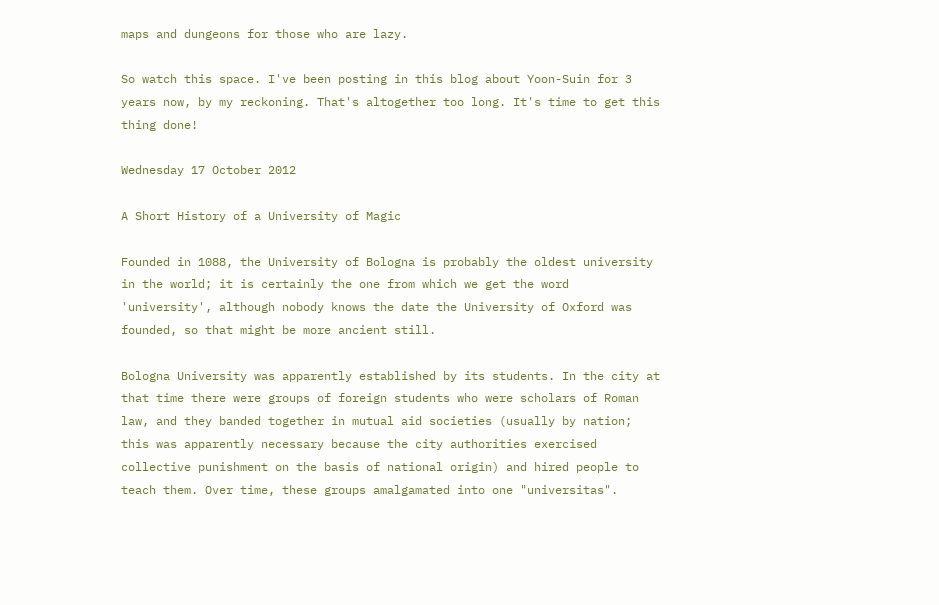maps and dungeons for those who are lazy.

So watch this space. I've been posting in this blog about Yoon-Suin for 3 years now, by my reckoning. That's altogether too long. It's time to get this thing done!

Wednesday 17 October 2012

A Short History of a University of Magic

Founded in 1088, the University of Bologna is probably the oldest university in the world; it is certainly the one from which we get the word 'university', although nobody knows the date the University of Oxford was founded, so that might be more ancient still.

Bologna University was apparently established by its students. In the city at that time there were groups of foreign students who were scholars of Roman law, and they banded together in mutual aid societies (usually by nation; this was apparently necessary because the city authorities exercised collective punishment on the basis of national origin) and hired people to teach them. Over time, these groups amalgamated into one "universitas".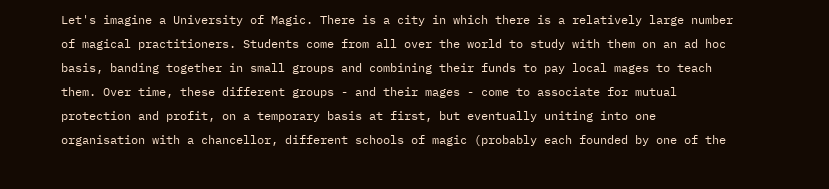Let's imagine a University of Magic. There is a city in which there is a relatively large number of magical practitioners. Students come from all over the world to study with them on an ad hoc basis, banding together in small groups and combining their funds to pay local mages to teach them. Over time, these different groups - and their mages - come to associate for mutual protection and profit, on a temporary basis at first, but eventually uniting into one organisation with a chancellor, different schools of magic (probably each founded by one of the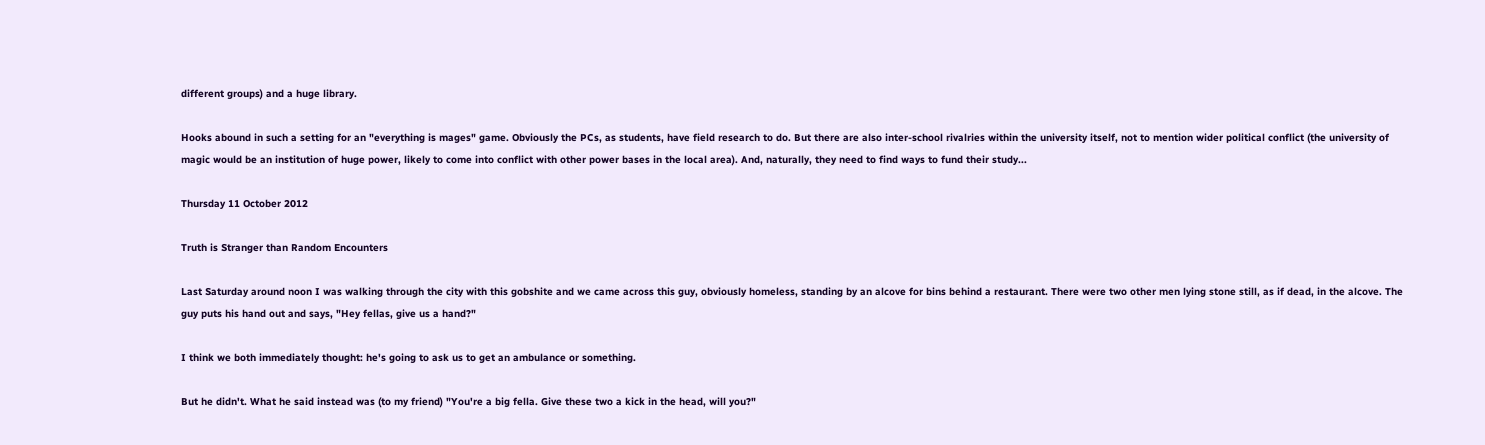different groups) and a huge library.

Hooks abound in such a setting for an "everything is mages" game. Obviously the PCs, as students, have field research to do. But there are also inter-school rivalries within the university itself, not to mention wider political conflict (the university of magic would be an institution of huge power, likely to come into conflict with other power bases in the local area). And, naturally, they need to find ways to fund their study...

Thursday 11 October 2012

Truth is Stranger than Random Encounters

Last Saturday around noon I was walking through the city with this gobshite and we came across this guy, obviously homeless, standing by an alcove for bins behind a restaurant. There were two other men lying stone still, as if dead, in the alcove. The guy puts his hand out and says, "Hey fellas, give us a hand?"

I think we both immediately thought: he's going to ask us to get an ambulance or something.

But he didn't. What he said instead was (to my friend) "You're a big fella. Give these two a kick in the head, will you?"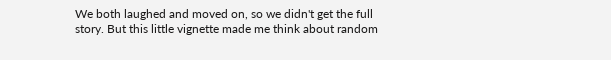We both laughed and moved on, so we didn't get the full story. But this little vignette made me think about random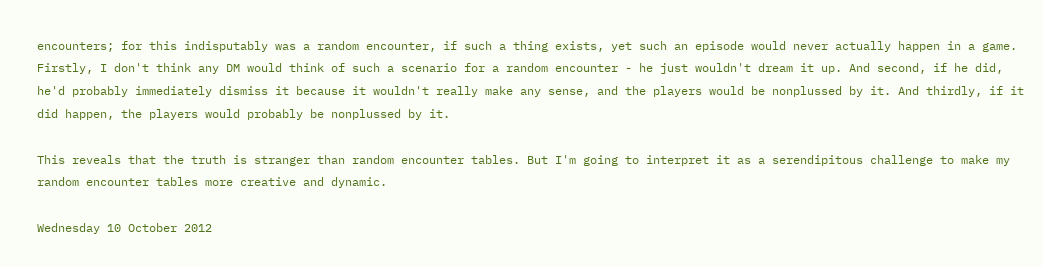encounters; for this indisputably was a random encounter, if such a thing exists, yet such an episode would never actually happen in a game. Firstly, I don't think any DM would think of such a scenario for a random encounter - he just wouldn't dream it up. And second, if he did, he'd probably immediately dismiss it because it wouldn't really make any sense, and the players would be nonplussed by it. And thirdly, if it did happen, the players would probably be nonplussed by it.

This reveals that the truth is stranger than random encounter tables. But I'm going to interpret it as a serendipitous challenge to make my random encounter tables more creative and dynamic.

Wednesday 10 October 2012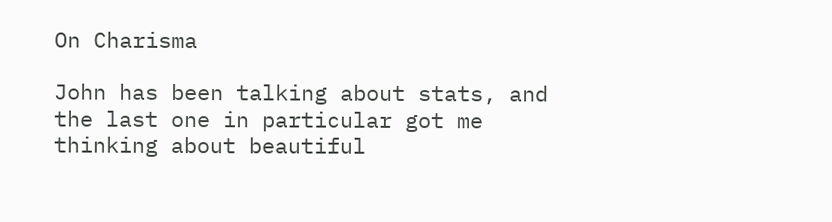On Charisma

John has been talking about stats, and the last one in particular got me thinking about beautiful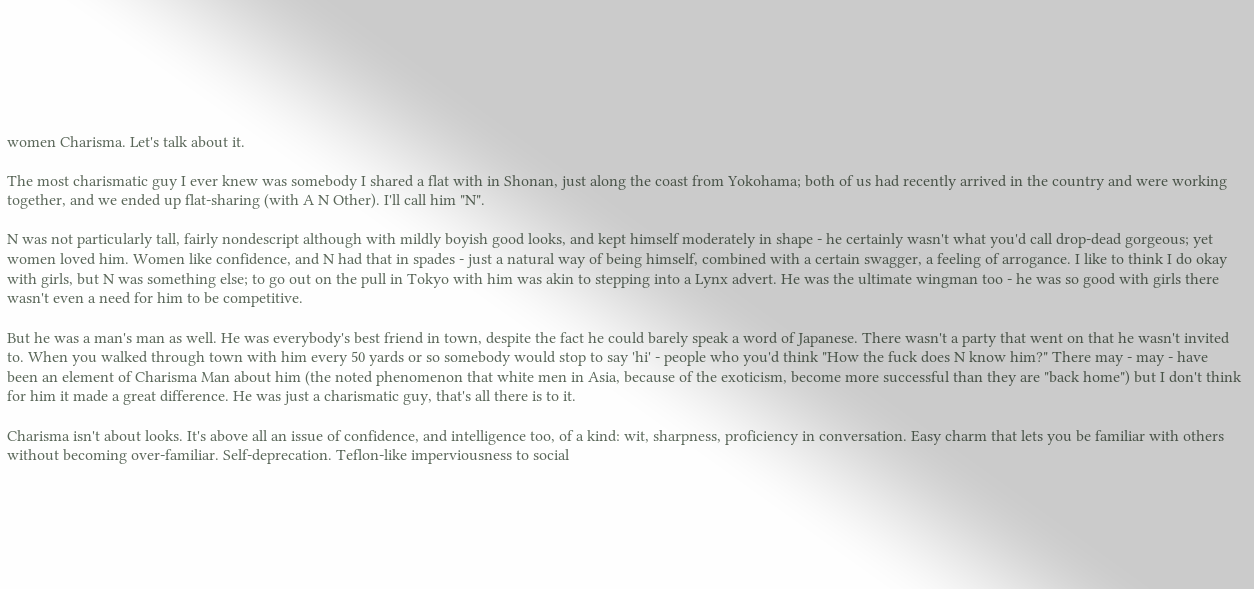women Charisma. Let's talk about it.

The most charismatic guy I ever knew was somebody I shared a flat with in Shonan, just along the coast from Yokohama; both of us had recently arrived in the country and were working together, and we ended up flat-sharing (with A N Other). I'll call him "N".

N was not particularly tall, fairly nondescript although with mildly boyish good looks, and kept himself moderately in shape - he certainly wasn't what you'd call drop-dead gorgeous; yet women loved him. Women like confidence, and N had that in spades - just a natural way of being himself, combined with a certain swagger, a feeling of arrogance. I like to think I do okay with girls, but N was something else; to go out on the pull in Tokyo with him was akin to stepping into a Lynx advert. He was the ultimate wingman too - he was so good with girls there wasn't even a need for him to be competitive.

But he was a man's man as well. He was everybody's best friend in town, despite the fact he could barely speak a word of Japanese. There wasn't a party that went on that he wasn't invited to. When you walked through town with him every 50 yards or so somebody would stop to say 'hi' - people who you'd think "How the fuck does N know him?" There may - may - have been an element of Charisma Man about him (the noted phenomenon that white men in Asia, because of the exoticism, become more successful than they are "back home") but I don't think for him it made a great difference. He was just a charismatic guy, that's all there is to it.

Charisma isn't about looks. It's above all an issue of confidence, and intelligence too, of a kind: wit, sharpness, proficiency in conversation. Easy charm that lets you be familiar with others without becoming over-familiar. Self-deprecation. Teflon-like imperviousness to social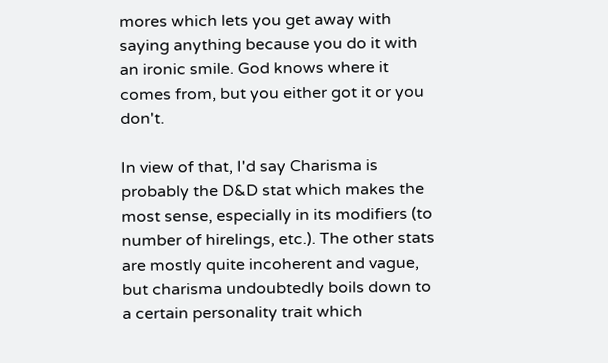mores which lets you get away with saying anything because you do it with an ironic smile. God knows where it comes from, but you either got it or you don't.

In view of that, I'd say Charisma is probably the D&D stat which makes the most sense, especially in its modifiers (to number of hirelings, etc.). The other stats are mostly quite incoherent and vague, but charisma undoubtedly boils down to a certain personality trait which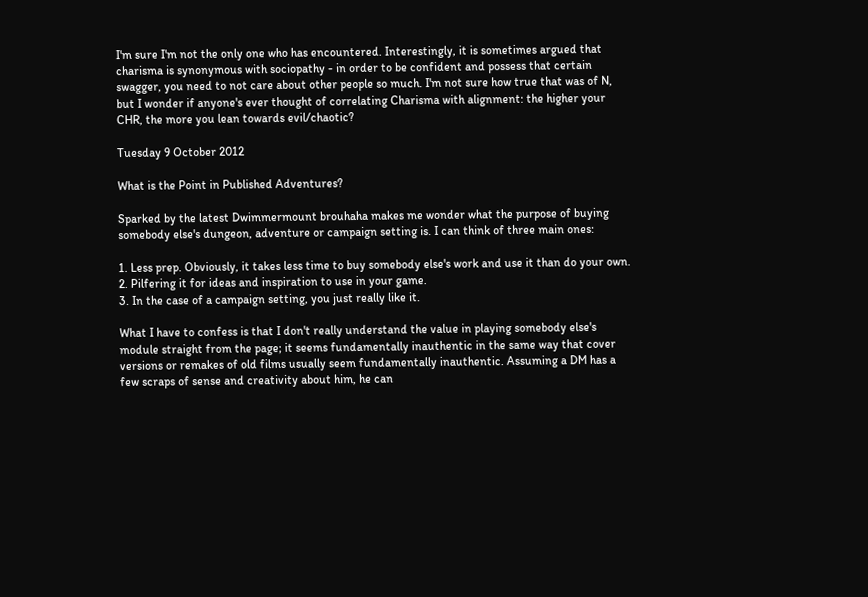I'm sure I'm not the only one who has encountered. Interestingly, it is sometimes argued that charisma is synonymous with sociopathy - in order to be confident and possess that certain swagger, you need to not care about other people so much. I'm not sure how true that was of N, but I wonder if anyone's ever thought of correlating Charisma with alignment: the higher your CHR, the more you lean towards evil/chaotic?

Tuesday 9 October 2012

What is the Point in Published Adventures?

Sparked by the latest Dwimmermount brouhaha makes me wonder what the purpose of buying somebody else's dungeon, adventure or campaign setting is. I can think of three main ones:

1. Less prep. Obviously, it takes less time to buy somebody else's work and use it than do your own.
2. Pilfering it for ideas and inspiration to use in your game.
3. In the case of a campaign setting, you just really like it.

What I have to confess is that I don't really understand the value in playing somebody else's module straight from the page; it seems fundamentally inauthentic in the same way that cover versions or remakes of old films usually seem fundamentally inauthentic. Assuming a DM has a few scraps of sense and creativity about him, he can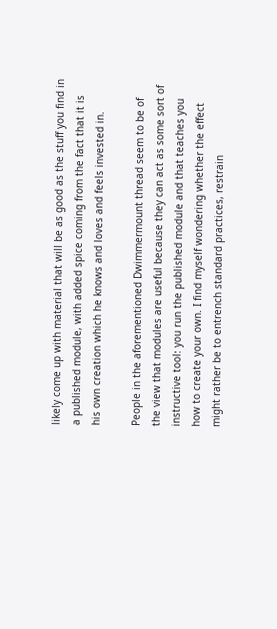likely come up with material that will be as good as the stuff you find in a published module, with added spice coming from the fact that it is his own creation which he knows and loves and feels invested in.

People in the aforementioned Dwimmermount thread seem to be of the view that modules are useful because they can act as some sort of instructive tool: you run the published module and that teaches you how to create your own. I find myself wondering whether the effect might rather be to entrench standard practices, restrain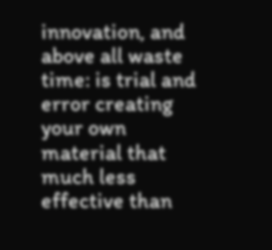innovation, and above all waste time: is trial and error creating your own material that much less effective than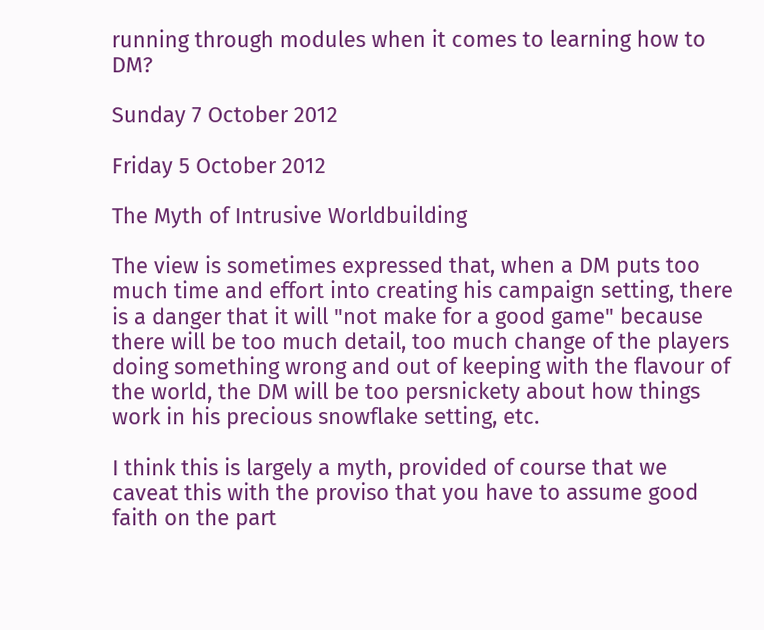running through modules when it comes to learning how to DM?

Sunday 7 October 2012

Friday 5 October 2012

The Myth of Intrusive Worldbuilding

The view is sometimes expressed that, when a DM puts too much time and effort into creating his campaign setting, there is a danger that it will "not make for a good game" because there will be too much detail, too much change of the players doing something wrong and out of keeping with the flavour of the world, the DM will be too persnickety about how things work in his precious snowflake setting, etc.

I think this is largely a myth, provided of course that we caveat this with the proviso that you have to assume good faith on the part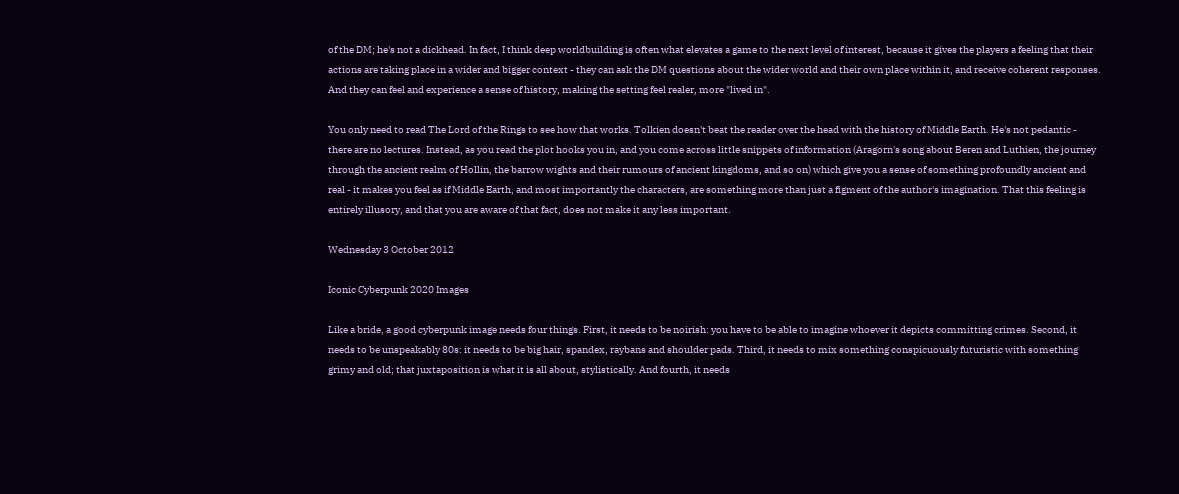of the DM; he's not a dickhead. In fact, I think deep worldbuilding is often what elevates a game to the next level of interest, because it gives the players a feeling that their actions are taking place in a wider and bigger context - they can ask the DM questions about the wider world and their own place within it, and receive coherent responses. And they can feel and experience a sense of history, making the setting feel realer, more "lived in".

You only need to read The Lord of the Rings to see how that works. Tolkien doesn't beat the reader over the head with the history of Middle Earth. He's not pedantic - there are no lectures. Instead, as you read the plot hooks you in, and you come across little snippets of information (Aragorn's song about Beren and Luthien, the journey through the ancient realm of Hollin, the barrow wights and their rumours of ancient kingdoms, and so on) which give you a sense of something profoundly ancient and real - it makes you feel as if Middle Earth, and most importantly the characters, are something more than just a figment of the author's imagination. That this feeling is entirely illusory, and that you are aware of that fact, does not make it any less important.

Wednesday 3 October 2012

Iconic Cyberpunk 2020 Images

Like a bride, a good cyberpunk image needs four things. First, it needs to be noirish: you have to be able to imagine whoever it depicts committing crimes. Second, it needs to be unspeakably 80s: it needs to be big hair, spandex, raybans and shoulder pads. Third, it needs to mix something conspicuously futuristic with something grimy and old; that juxtaposition is what it is all about, stylistically. And fourth, it needs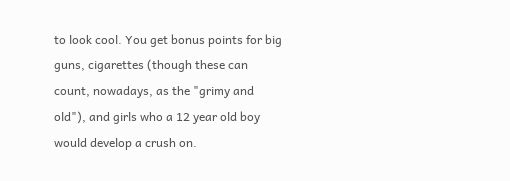to look cool. You get bonus points for big guns, cigarettes (though these can count, nowadays, as the "grimy and old"), and girls who a 12 year old boy would develop a crush on.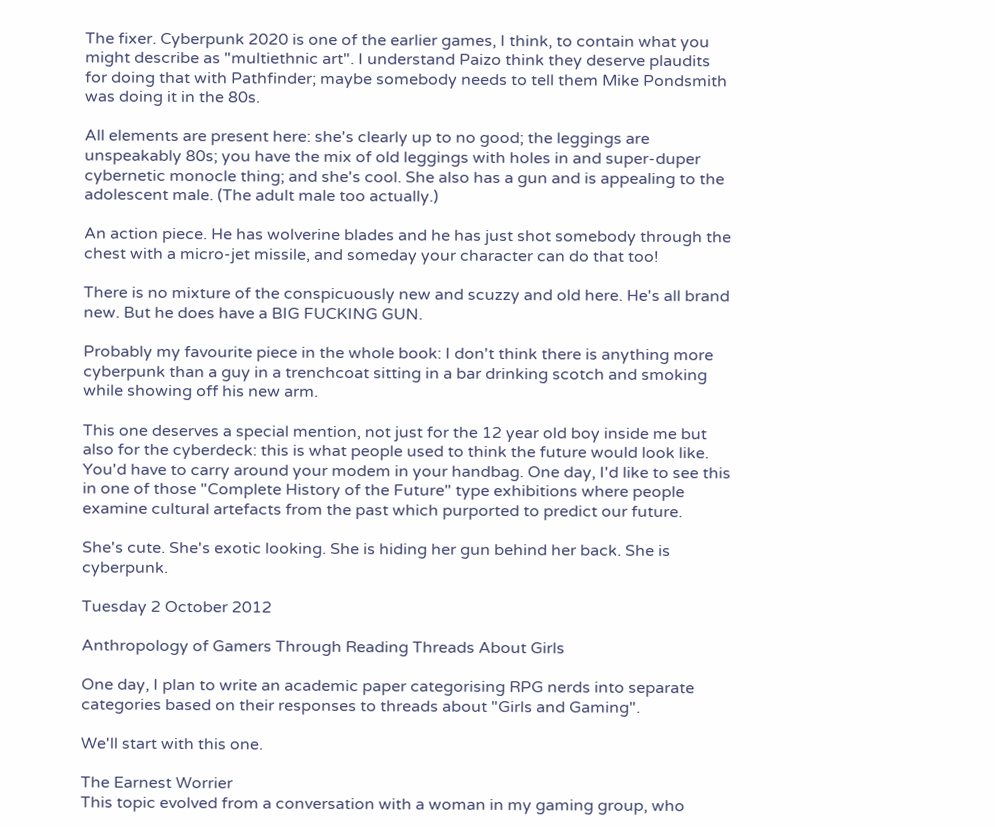The fixer. Cyberpunk 2020 is one of the earlier games, I think, to contain what you might describe as "multiethnic art". I understand Paizo think they deserve plaudits for doing that with Pathfinder; maybe somebody needs to tell them Mike Pondsmith was doing it in the 80s.

All elements are present here: she's clearly up to no good; the leggings are unspeakably 80s; you have the mix of old leggings with holes in and super-duper cybernetic monocle thing; and she's cool. She also has a gun and is appealing to the adolescent male. (The adult male too actually.)

An action piece. He has wolverine blades and he has just shot somebody through the chest with a micro-jet missile, and someday your character can do that too!

There is no mixture of the conspicuously new and scuzzy and old here. He's all brand new. But he does have a BIG FUCKING GUN.

Probably my favourite piece in the whole book: I don't think there is anything more cyberpunk than a guy in a trenchcoat sitting in a bar drinking scotch and smoking while showing off his new arm.

This one deserves a special mention, not just for the 12 year old boy inside me but also for the cyberdeck: this is what people used to think the future would look like. You'd have to carry around your modem in your handbag. One day, I'd like to see this in one of those "Complete History of the Future" type exhibitions where people examine cultural artefacts from the past which purported to predict our future.

She's cute. She's exotic looking. She is hiding her gun behind her back. She is cyberpunk.

Tuesday 2 October 2012

Anthropology of Gamers Through Reading Threads About Girls

One day, I plan to write an academic paper categorising RPG nerds into separate categories based on their responses to threads about "Girls and Gaming".

We'll start with this one.

The Earnest Worrier
This topic evolved from a conversation with a woman in my gaming group, who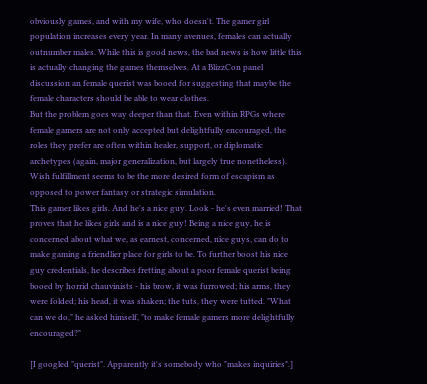obviously games, and with my wife, who doesn't. The gamer girl population increases every year. In many avenues, females can actually outnumber males. While this is good news, the bad news is how little this is actually changing the games themselves. At a BlizzCon panel discussion an female querist was booed for suggesting that maybe the female characters should be able to wear clothes.
But the problem goes way deeper than that. Even within RPGs where female gamers are not only accepted but delightfully encouraged, the roles they prefer are often within healer, support, or diplomatic archetypes (again, major generalization, but largely true nonetheless). Wish fulfillment seems to be the more desired form of escapism as opposed to power fantasy or strategic simulation.
This gamer likes girls. And he's a nice guy. Look - he's even married! That proves that he likes girls and is a nice guy! Being a nice guy, he is concerned about what we, as earnest, concerned, nice guys, can do to make gaming a friendlier place for girls to be. To further boost his nice guy credentials, he describes fretting about a poor female querist being booed by horrid chauvinists - his brow, it was furrowed; his arms, they were folded; his head, it was shaken; the tuts, they were tutted. "What can we do," he asked himself, "to make female gamers more delightfully encouraged?"

[I googled "querist". Apparently it's somebody who "makes inquiries".]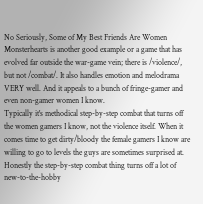No Seriously, Some of My Best Friends Are Women
Monsterhearts is another good example or a game that has evolved far outside the war-game vein; there is /violence/, but not /combat/. It also handles emotion and melodrama VERY well. And it appeals to a bunch of fringe-gamer and even non-gamer women I know.
Typically it's methodical step-by-step combat that turns off the women gamers I know, not the violence itself. When it comes time to get dirty/bloody the female gamers I know are willing to go to levels the guys are sometimes surprised at. Honestly the step-by-step combat thing turns off a lot of new-to-the-hobby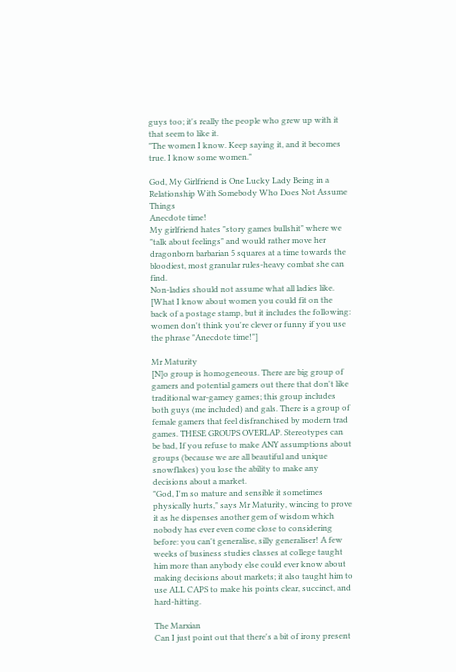guys too; it's really the people who grew up with it that seem to like it.
"The women I know. Keep saying it, and it becomes true. I know some women."

God, My Girlfriend is One Lucky Lady Being in a Relationship With Somebody Who Does Not Assume Things
Anecdote time!
My girlfriend hates "story games bullshit" where we "talk about feelings" and would rather move her dragonborn barbarian 5 squares at a time towards the bloodiest, most granular rules-heavy combat she can find.
Non-ladies should not assume what all ladies like.
[What I know about women you could fit on the back of a postage stamp, but it includes the following: women don't think you're clever or funny if you use the phrase "Anecdote time!"]

Mr Maturity
[N]o group is homogeneous. There are big group of gamers and potential gamers out there that don't like traditional war-gamey games; this group includes both guys (me included) and gals. There is a group of female gamers that feel disfranchised by modern trad games. THESE GROUPS OVERLAP. Stereotypes can be bad, If you refuse to make ANY assumptions about groups (because we are all beautiful and unique snowflakes) you lose the ability to make any decisions about a market.
"God, I'm so mature and sensible it sometimes physically hurts," says Mr Maturity, wincing to prove it as he dispenses another gem of wisdom which nobody has ever even come close to considering before: you can't generalise, silly generaliser! A few weeks of business studies classes at college taught him more than anybody else could ever know about making decisions about markets; it also taught him to use ALL CAPS to make his points clear, succinct, and hard-hitting.

The Marxian
Can I just point out that there's a bit of irony present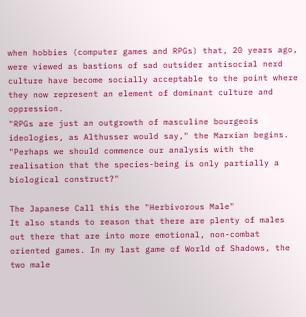when hobbies (computer games and RPGs) that, 20 years ago, were viewed as bastions of sad outsider antisocial nerd culture have become socially acceptable to the point where they now represent an element of dominant culture and oppression.
"RPGs are just an outgrowth of masculine bourgeois ideologies, as Althusser would say," the Marxian begins. "Perhaps we should commence our analysis with the realisation that the species-being is only partially a biological construct?"

The Japanese Call this the "Herbivorous Male"
It also stands to reason that there are plenty of males out there that are into more emotional, non-combat oriented games. In my last game of World of Shadows, the two male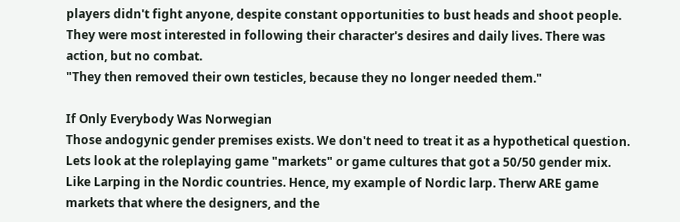players didn't fight anyone, despite constant opportunities to bust heads and shoot people. They were most interested in following their character's desires and daily lives. There was action, but no combat.
"They then removed their own testicles, because they no longer needed them."

If Only Everybody Was Norwegian
Those andogynic gender premises exists. We don't need to treat it as a hypothetical question. Lets look at the roleplaying game "markets" or game cultures that got a 50/50 gender mix. Like Larping in the Nordic countries. Hence, my example of Nordic larp. Therw ARE game markets that where the designers, and the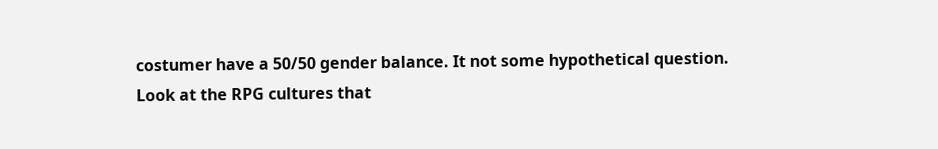costumer have a 50/50 gender balance. It not some hypothetical question.
Look at the RPG cultures that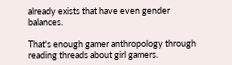already exists that have even gender balances.

That's enough gamer anthropology through reading threads about girl gamers.